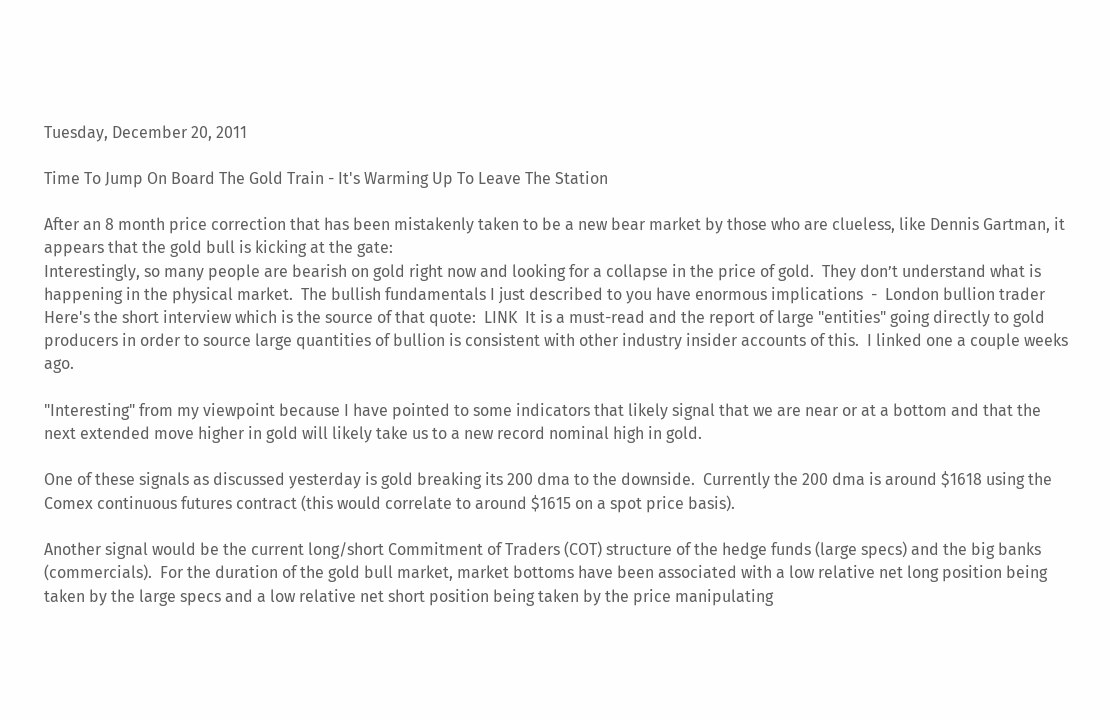Tuesday, December 20, 2011

Time To Jump On Board The Gold Train - It's Warming Up To Leave The Station

After an 8 month price correction that has been mistakenly taken to be a new bear market by those who are clueless, like Dennis Gartman, it appears that the gold bull is kicking at the gate:
Interestingly, so many people are bearish on gold right now and looking for a collapse in the price of gold.  They don’t understand what is happening in the physical market.  The bullish fundamentals I just described to you have enormous implications  -  London bullion trader
Here's the short interview which is the source of that quote:  LINK  It is a must-read and the report of large "entities" going directly to gold producers in order to source large quantities of bullion is consistent with other industry insider accounts of this.  I linked one a couple weeks ago.

"Interesting" from my viewpoint because I have pointed to some indicators that likely signal that we are near or at a bottom and that the next extended move higher in gold will likely take us to a new record nominal high in gold.

One of these signals as discussed yesterday is gold breaking its 200 dma to the downside.  Currently the 200 dma is around $1618 using the Comex continuous futures contract (this would correlate to around $1615 on a spot price basis).

Another signal would be the current long/short Commitment of Traders (COT) structure of the hedge funds (large specs) and the big banks (commercials).  For the duration of the gold bull market, market bottoms have been associated with a low relative net long position being taken by the large specs and a low relative net short position being taken by the price manipulating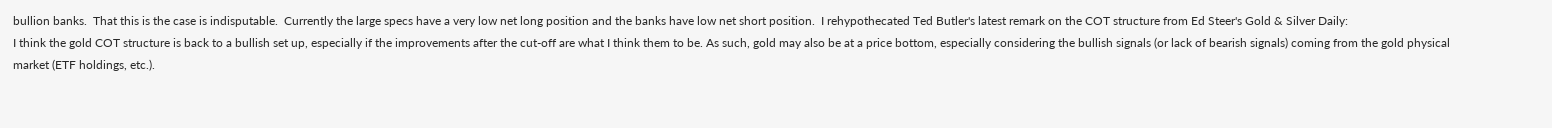bullion banks.  That this is the case is indisputable.  Currently the large specs have a very low net long position and the banks have low net short position.  I rehypothecated Ted Butler's latest remark on the COT structure from Ed Steer's Gold & Silver Daily:
I think the gold COT structure is back to a bullish set up, especially if the improvements after the cut-off are what I think them to be. As such, gold may also be at a price bottom, especially considering the bullish signals (or lack of bearish signals) coming from the gold physical market (ETF holdings, etc.).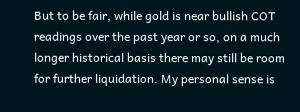But to be fair, while gold is near bullish COT readings over the past year or so, on a much longer historical basis there may still be room for further liquidation. My personal sense is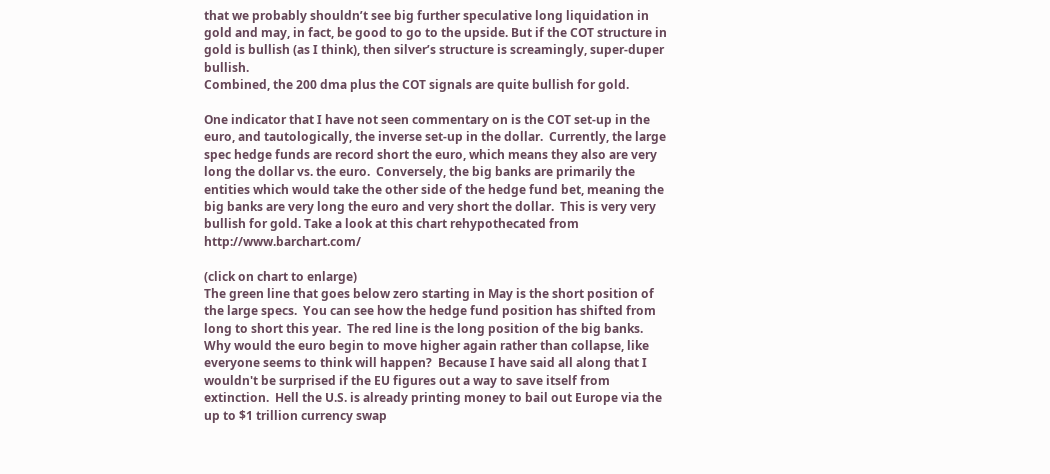that we probably shouldn’t see big further speculative long liquidation in gold and may, in fact, be good to go to the upside. But if the COT structure in gold is bullish (as I think), then silver’s structure is screamingly, super-duper bullish.
Combined, the 200 dma plus the COT signals are quite bullish for gold.

One indicator that I have not seen commentary on is the COT set-up in the euro, and tautologically, the inverse set-up in the dollar.  Currently, the large spec hedge funds are record short the euro, which means they also are very long the dollar vs. the euro.  Conversely, the big banks are primarily the entities which would take the other side of the hedge fund bet, meaning the big banks are very long the euro and very short the dollar.  This is very very bullish for gold. Take a look at this chart rehypothecated from http://www.barchart.com/

(click on chart to enlarge)
The green line that goes below zero starting in May is the short position of the large specs.  You can see how the hedge fund position has shifted from long to short this year.  The red line is the long position of the big banks.  Why would the euro begin to move higher again rather than collapse, like everyone seems to think will happen?  Because I have said all along that I wouldn't be surprised if the EU figures out a way to save itself from extinction.  Hell the U.S. is already printing money to bail out Europe via the up to $1 trillion currency swap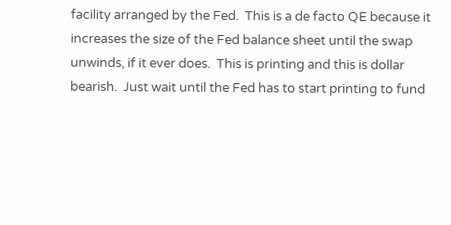facility arranged by the Fed.  This is a de facto QE because it increases the size of the Fed balance sheet until the swap unwinds, if it ever does.  This is printing and this is dollar bearish.  Just wait until the Fed has to start printing to fund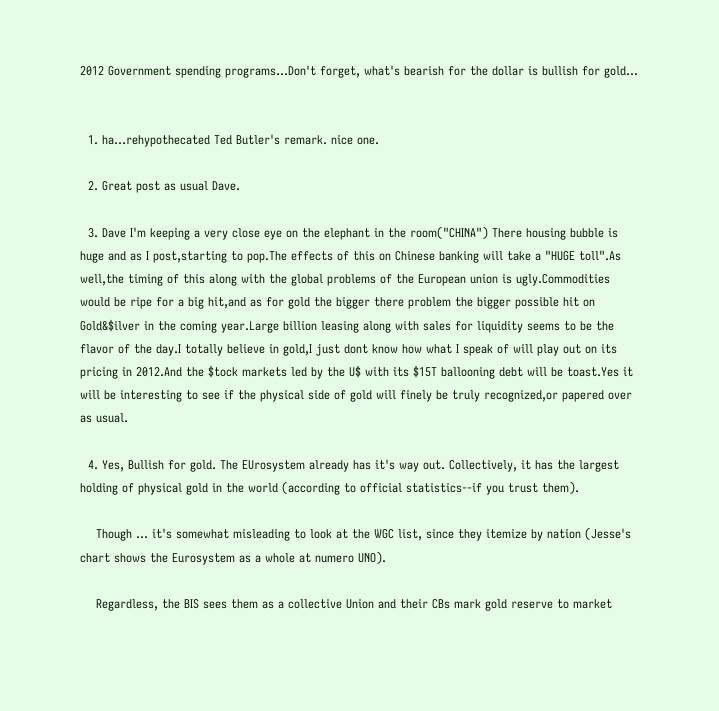2012 Government spending programs...Don't forget, what's bearish for the dollar is bullish for gold...


  1. ha...rehypothecated Ted Butler's remark. nice one.

  2. Great post as usual Dave.

  3. Dave I'm keeping a very close eye on the elephant in the room("CHINA") There housing bubble is huge and as I post,starting to pop.The effects of this on Chinese banking will take a "HUGE toll".As well,the timing of this along with the global problems of the European union is ugly.Commodities would be ripe for a big hit,and as for gold the bigger there problem the bigger possible hit on Gold&$ilver in the coming year.Large billion leasing along with sales for liquidity seems to be the flavor of the day.I totally believe in gold,I just dont know how what I speak of will play out on its pricing in 2012.And the $tock markets led by the U$ with its $15T ballooning debt will be toast.Yes it will be interesting to see if the physical side of gold will finely be truly recognized,or papered over as usual.

  4. Yes, Bullish for gold. The EUrosystem already has it's way out. Collectively, it has the largest holding of physical gold in the world (according to official statistics--if you trust them).

    Though ... it's somewhat misleading to look at the WGC list, since they itemize by nation (Jesse's chart shows the Eurosystem as a whole at numero UNO).

    Regardless, the BIS sees them as a collective Union and their CBs mark gold reserve to market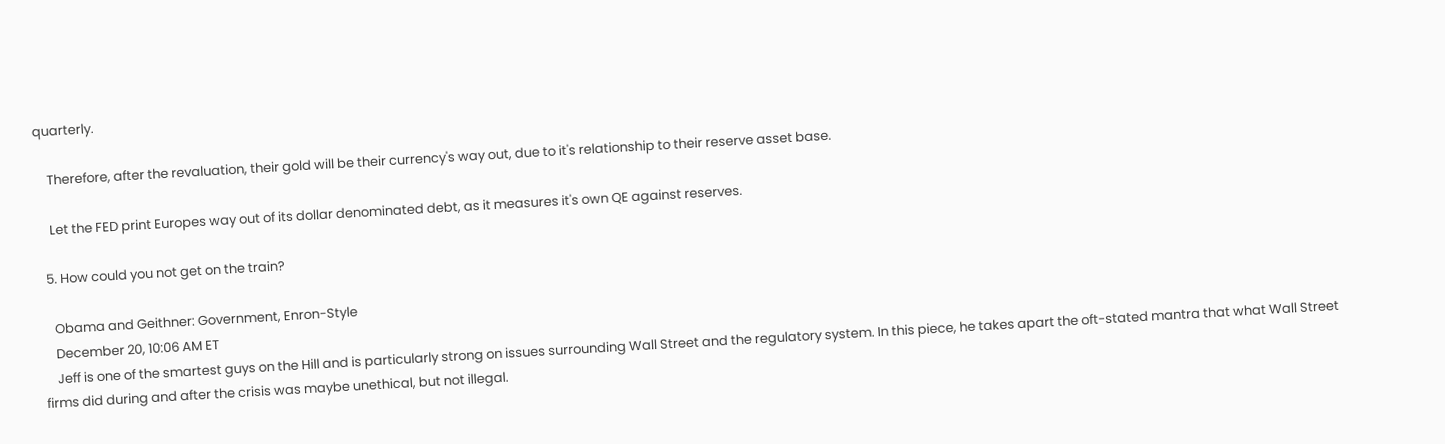quarterly.

    Therefore, after the revaluation, their gold will be their currency's way out, due to it's relationship to their reserve asset base.

    Let the FED print Europes way out of its dollar denominated debt, as it measures it's own QE against reserves.

  5. How could you not get on the train?

    Obama and Geithner: Government, Enron-Style
    December 20, 10:06 AM ET
    Jeff is one of the smartest guys on the Hill and is particularly strong on issues surrounding Wall Street and the regulatory system. In this piece, he takes apart the oft-stated mantra that what Wall Street firms did during and after the crisis was maybe unethical, but not illegal.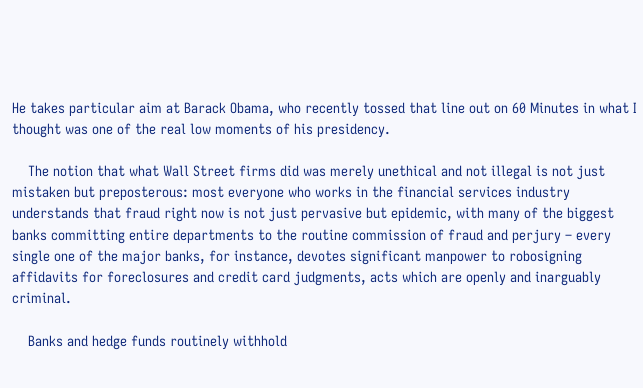He takes particular aim at Barack Obama, who recently tossed that line out on 60 Minutes in what I thought was one of the real low moments of his presidency.

    The notion that what Wall Street firms did was merely unethical and not illegal is not just mistaken but preposterous: most everyone who works in the financial services industry understands that fraud right now is not just pervasive but epidemic, with many of the biggest banks committing entire departments to the routine commission of fraud and perjury – every single one of the major banks, for instance, devotes significant manpower to robosigning affidavits for foreclosures and credit card judgments, acts which are openly and inarguably criminal.

    Banks and hedge funds routinely withhold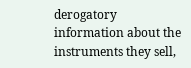derogatory information about the instruments they sell,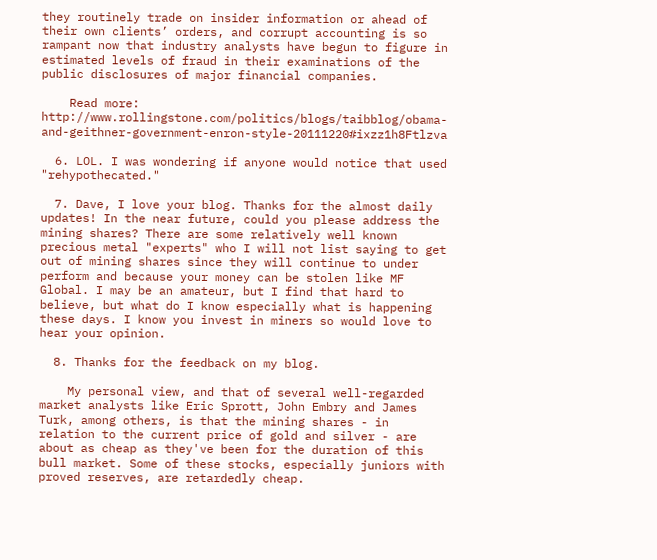they routinely trade on insider information or ahead of their own clients’ orders, and corrupt accounting is so rampant now that industry analysts have begun to figure in estimated levels of fraud in their examinations of the public disclosures of major financial companies.

    Read more: http://www.rollingstone.com/politics/blogs/taibblog/obama-and-geithner-government-enron-style-20111220#ixzz1h8Ftlzva

  6. LOL. I was wondering if anyone would notice that used "rehypothecated."

  7. Dave, I love your blog. Thanks for the almost daily updates! In the near future, could you please address the mining shares? There are some relatively well known precious metal "experts" who I will not list saying to get out of mining shares since they will continue to under perform and because your money can be stolen like MF Global. I may be an amateur, but I find that hard to believe, but what do I know especially what is happening these days. I know you invest in miners so would love to hear your opinion.

  8. Thanks for the feedback on my blog.

    My personal view, and that of several well-regarded market analysts like Eric Sprott, John Embry and James Turk, among others, is that the mining shares - in relation to the current price of gold and silver - are about as cheap as they've been for the duration of this bull market. Some of these stocks, especially juniors with proved reserves, are retardedly cheap.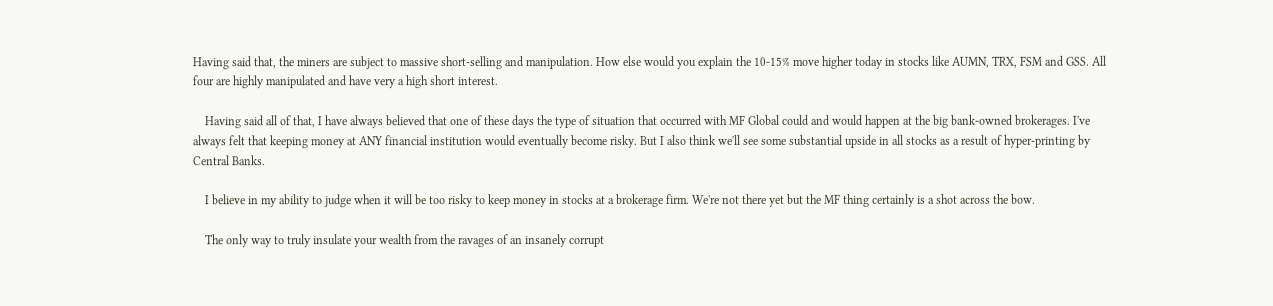Having said that, the miners are subject to massive short-selling and manipulation. How else would you explain the 10-15% move higher today in stocks like AUMN, TRX, FSM and GSS. All four are highly manipulated and have very a high short interest.

    Having said all of that, I have always believed that one of these days the type of situation that occurred with MF Global could and would happen at the big bank-owned brokerages. I've always felt that keeping money at ANY financial institution would eventually become risky. But I also think we'll see some substantial upside in all stocks as a result of hyper-printing by Central Banks.

    I believe in my ability to judge when it will be too risky to keep money in stocks at a brokerage firm. We're not there yet but the MF thing certainly is a shot across the bow.

    The only way to truly insulate your wealth from the ravages of an insanely corrupt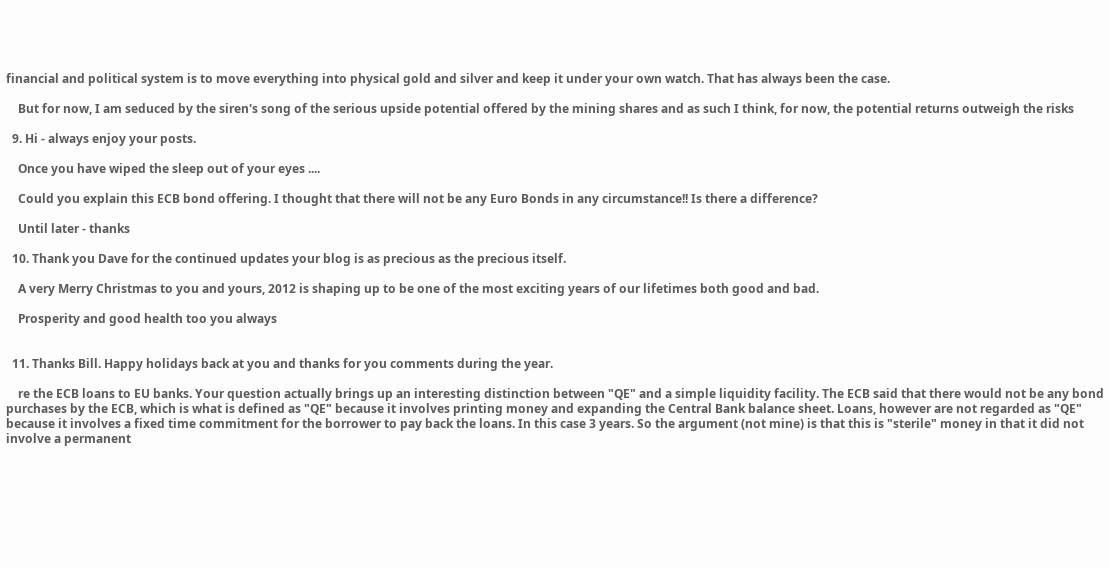financial and political system is to move everything into physical gold and silver and keep it under your own watch. That has always been the case.

    But for now, I am seduced by the siren's song of the serious upside potential offered by the mining shares and as such I think, for now, the potential returns outweigh the risks

  9. Hi - always enjoy your posts.

    Once you have wiped the sleep out of your eyes ....

    Could you explain this ECB bond offering. I thought that there will not be any Euro Bonds in any circumstance!! Is there a difference?

    Until later - thanks

  10. Thank you Dave for the continued updates your blog is as precious as the precious itself.

    A very Merry Christmas to you and yours, 2012 is shaping up to be one of the most exciting years of our lifetimes both good and bad.

    Prosperity and good health too you always


  11. Thanks Bill. Happy holidays back at you and thanks for you comments during the year.

    re the ECB loans to EU banks. Your question actually brings up an interesting distinction between "QE" and a simple liquidity facility. The ECB said that there would not be any bond purchases by the ECB, which is what is defined as "QE" because it involves printing money and expanding the Central Bank balance sheet. Loans, however are not regarded as "QE" because it involves a fixed time commitment for the borrower to pay back the loans. In this case 3 years. So the argument (not mine) is that this is "sterile" money in that it did not involve a permanent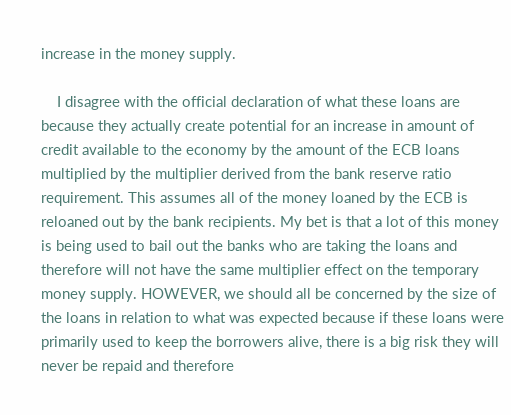increase in the money supply.

    I disagree with the official declaration of what these loans are because they actually create potential for an increase in amount of credit available to the economy by the amount of the ECB loans multiplied by the multiplier derived from the bank reserve ratio requirement. This assumes all of the money loaned by the ECB is reloaned out by the bank recipients. My bet is that a lot of this money is being used to bail out the banks who are taking the loans and therefore will not have the same multiplier effect on the temporary money supply. HOWEVER, we should all be concerned by the size of the loans in relation to what was expected because if these loans were primarily used to keep the borrowers alive, there is a big risk they will never be repaid and therefore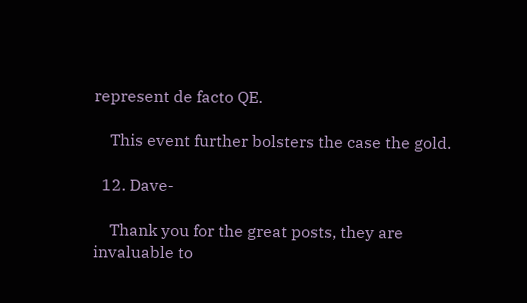represent de facto QE.

    This event further bolsters the case the gold.

  12. Dave-

    Thank you for the great posts, they are invaluable to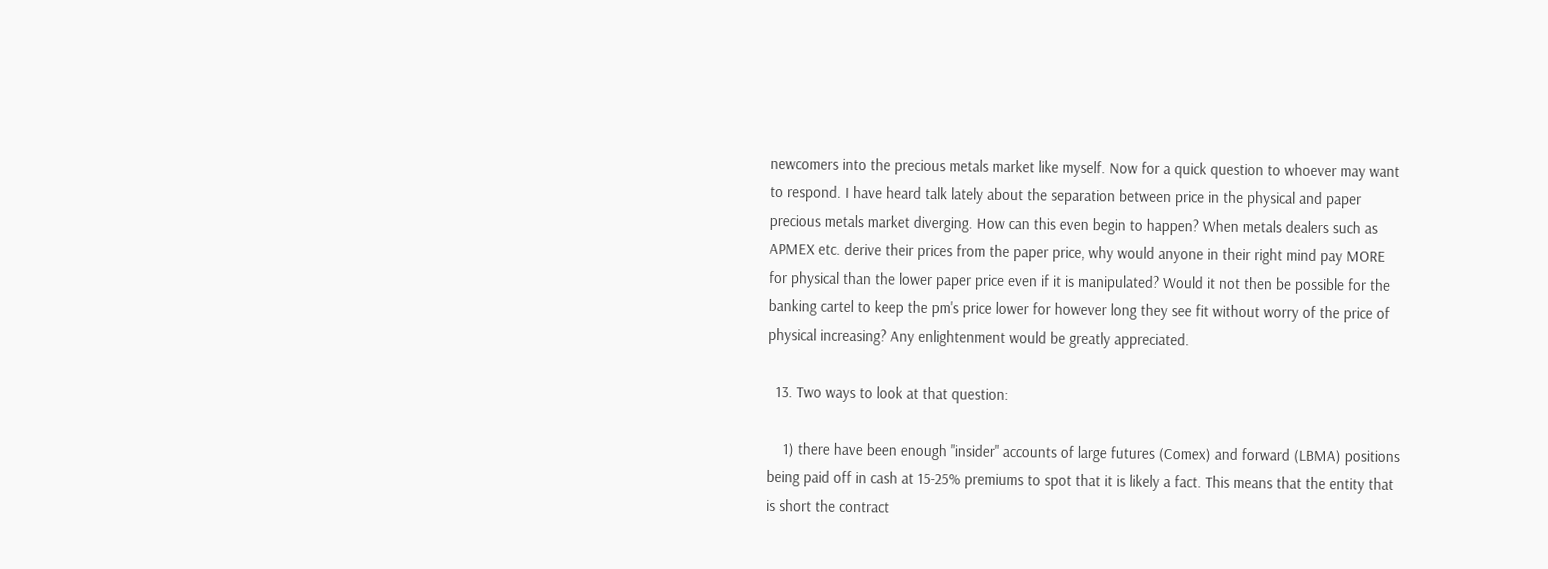newcomers into the precious metals market like myself. Now for a quick question to whoever may want to respond. I have heard talk lately about the separation between price in the physical and paper precious metals market diverging. How can this even begin to happen? When metals dealers such as APMEX etc. derive their prices from the paper price, why would anyone in their right mind pay MORE for physical than the lower paper price even if it is manipulated? Would it not then be possible for the banking cartel to keep the pm's price lower for however long they see fit without worry of the price of physical increasing? Any enlightenment would be greatly appreciated.

  13. Two ways to look at that question:

    1) there have been enough "insider" accounts of large futures (Comex) and forward (LBMA) positions being paid off in cash at 15-25% premiums to spot that it is likely a fact. This means that the entity that is short the contract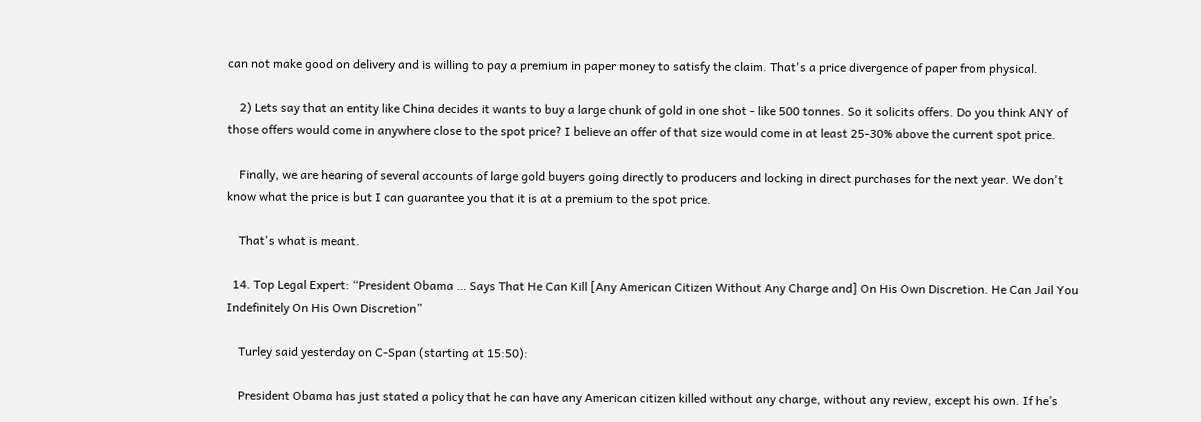can not make good on delivery and is willing to pay a premium in paper money to satisfy the claim. That's a price divergence of paper from physical.

    2) Lets say that an entity like China decides it wants to buy a large chunk of gold in one shot - like 500 tonnes. So it solicits offers. Do you think ANY of those offers would come in anywhere close to the spot price? I believe an offer of that size would come in at least 25-30% above the current spot price.

    Finally, we are hearing of several accounts of large gold buyers going directly to producers and locking in direct purchases for the next year. We don't know what the price is but I can guarantee you that it is at a premium to the spot price.

    That's what is meant.

  14. Top Legal Expert: “President Obama … Says That He Can Kill [Any American Citizen Without Any Charge and] On His Own Discretion. He Can Jail You Indefinitely On His Own Discretion”

    Turley said yesterday on C-Span (starting at 15:50):

    President Obama has just stated a policy that he can have any American citizen killed without any charge, without any review, except his own. If he’s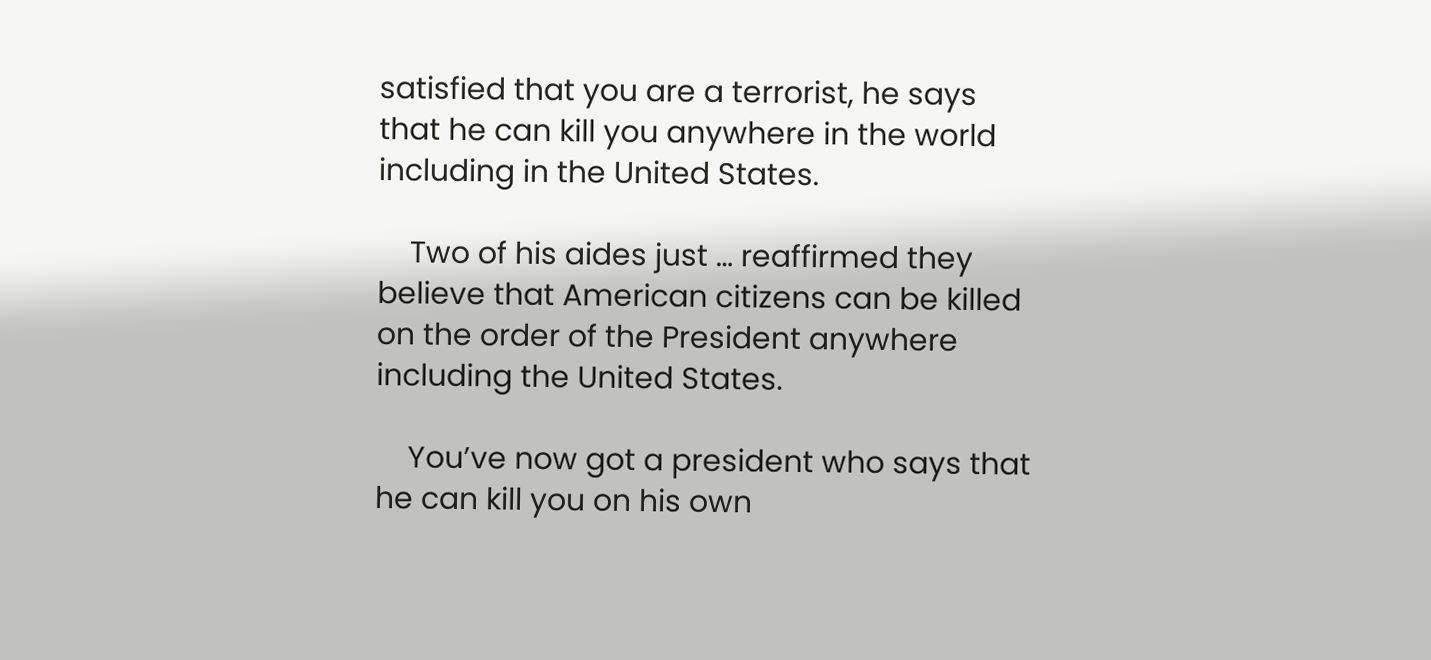satisfied that you are a terrorist, he says that he can kill you anywhere in the world including in the United States.

    Two of his aides just … reaffirmed they believe that American citizens can be killed on the order of the President anywhere including the United States.

    You’ve now got a president who says that he can kill you on his own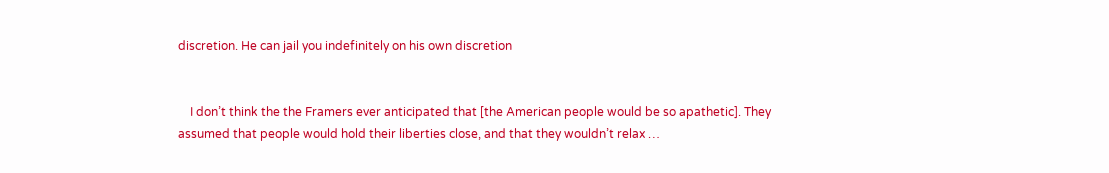discretion. He can jail you indefinitely on his own discretion


    I don’t think the the Framers ever anticipated that [the American people would be so apathetic]. They assumed that people would hold their liberties close, and that they wouldn’t relax …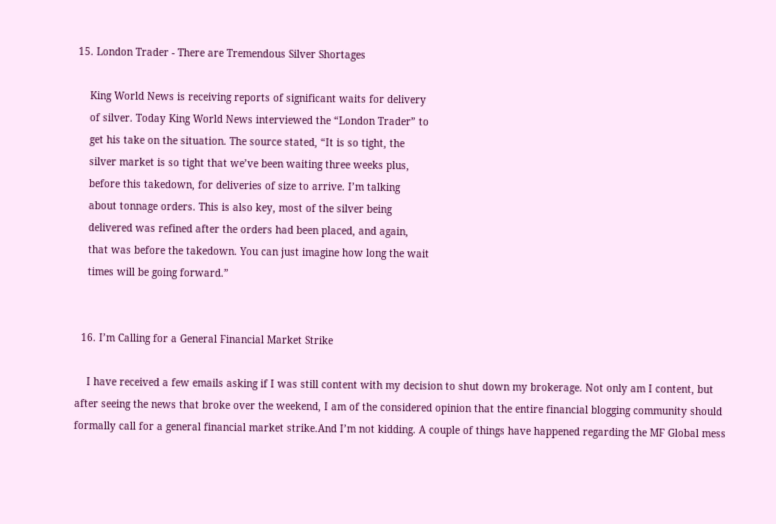15. London Trader - There are Tremendous Silver Shortages

    King World News is receiving reports of significant waits for delivery
    of silver. Today King World News interviewed the “London Trader” to
    get his take on the situation. The source stated, “It is so tight, the
    silver market is so tight that we’ve been waiting three weeks plus,
    before this takedown, for deliveries of size to arrive. I’m talking
    about tonnage orders. This is also key, most of the silver being
    delivered was refined after the orders had been placed, and again,
    that was before the takedown. You can just imagine how long the wait
    times will be going forward.”


  16. I’m Calling for a General Financial Market Strike

    I have received a few emails asking if I was still content with my decision to shut down my brokerage. Not only am I content, but after seeing the news that broke over the weekend, I am of the considered opinion that the entire financial blogging community should formally call for a general financial market strike.And I’m not kidding. A couple of things have happened regarding the MF Global mess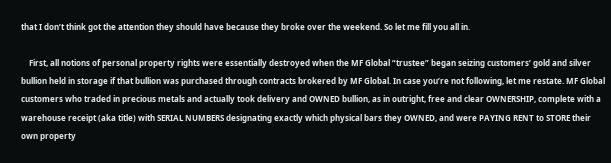that I don’t think got the attention they should have because they broke over the weekend. So let me fill you all in.

    First, all notions of personal property rights were essentially destroyed when the MF Global “trustee” began seizing customers’ gold and silver bullion held in storage if that bullion was purchased through contracts brokered by MF Global. In case you’re not following, let me restate. MF Global customers who traded in precious metals and actually took delivery and OWNED bullion, as in outright, free and clear OWNERSHIP, complete with a warehouse receipt (aka title) with SERIAL NUMBERS designating exactly which physical bars they OWNED, and were PAYING RENT to STORE their own property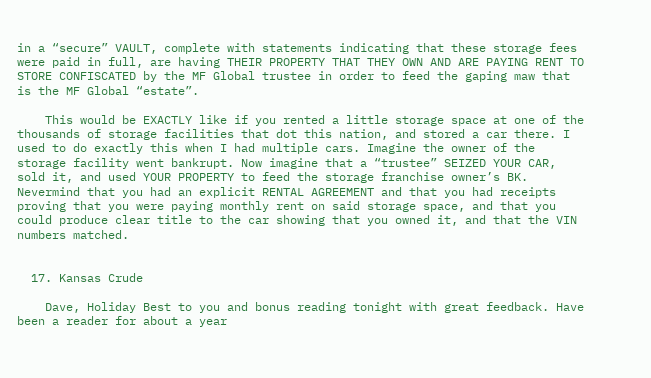in a “secure” VAULT, complete with statements indicating that these storage fees were paid in full, are having THEIR PROPERTY THAT THEY OWN AND ARE PAYING RENT TO STORE CONFISCATED by the MF Global trustee in order to feed the gaping maw that is the MF Global “estate”.

    This would be EXACTLY like if you rented a little storage space at one of the thousands of storage facilities that dot this nation, and stored a car there. I used to do exactly this when I had multiple cars. Imagine the owner of the storage facility went bankrupt. Now imagine that a “trustee” SEIZED YOUR CAR, sold it, and used YOUR PROPERTY to feed the storage franchise owner’s BK. Nevermind that you had an explicit RENTAL AGREEMENT and that you had receipts proving that you were paying monthly rent on said storage space, and that you could produce clear title to the car showing that you owned it, and that the VIN numbers matched.


  17. Kansas Crude

    Dave, Holiday Best to you and bonus reading tonight with great feedback. Have been a reader for about a year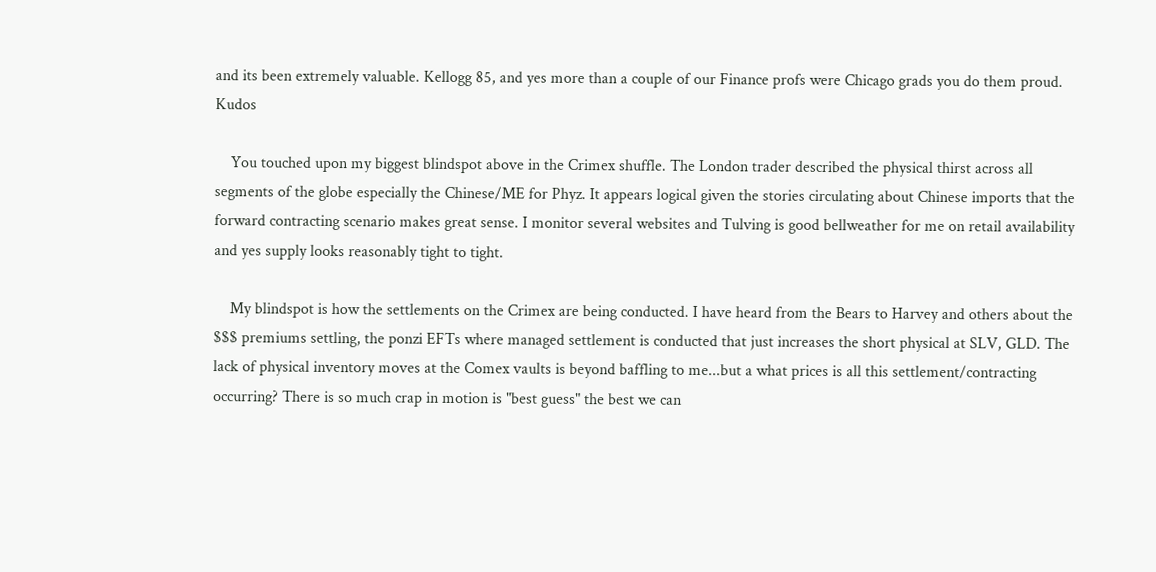and its been extremely valuable. Kellogg 85, and yes more than a couple of our Finance profs were Chicago grads you do them proud. Kudos

    You touched upon my biggest blindspot above in the Crimex shuffle. The London trader described the physical thirst across all segments of the globe especially the Chinese/ME for Phyz. It appears logical given the stories circulating about Chinese imports that the forward contracting scenario makes great sense. I monitor several websites and Tulving is good bellweather for me on retail availability and yes supply looks reasonably tight to tight.

    My blindspot is how the settlements on the Crimex are being conducted. I have heard from the Bears to Harvey and others about the $$$ premiums settling, the ponzi EFTs where managed settlement is conducted that just increases the short physical at SLV, GLD. The lack of physical inventory moves at the Comex vaults is beyond baffling to me...but a what prices is all this settlement/contracting occurring? There is so much crap in motion is "best guess" the best we can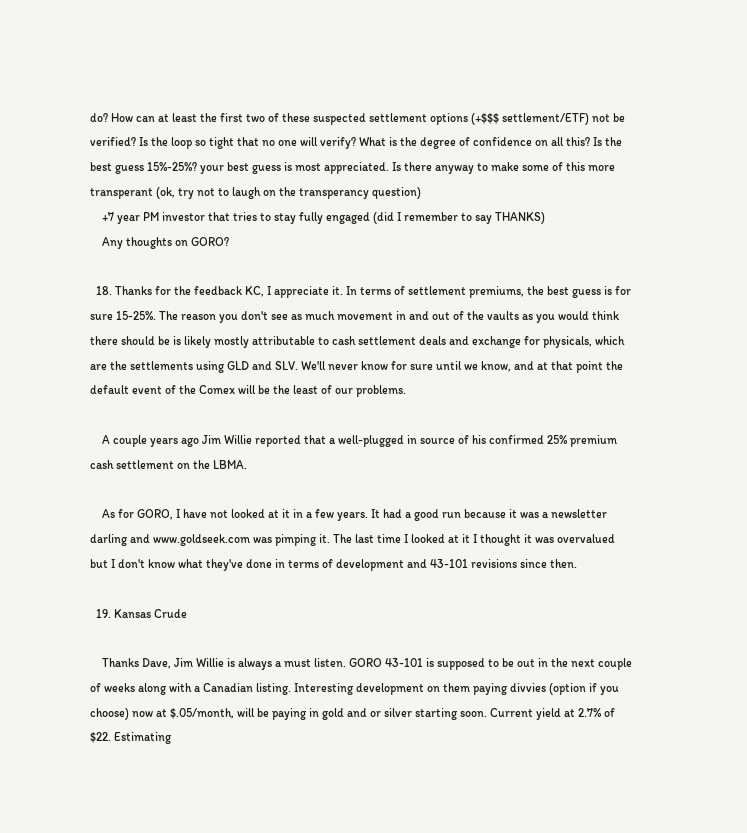do? How can at least the first two of these suspected settlement options (+$$$ settlement/ETF) not be verified? Is the loop so tight that no one will verify? What is the degree of confidence on all this? Is the best guess 15%-25%? your best guess is most appreciated. Is there anyway to make some of this more transperant (ok, try not to laugh on the transperancy question)
    +7 year PM investor that tries to stay fully engaged (did I remember to say THANKS)
    Any thoughts on GORO?

  18. Thanks for the feedback KC, I appreciate it. In terms of settlement premiums, the best guess is for sure 15-25%. The reason you don't see as much movement in and out of the vaults as you would think there should be is likely mostly attributable to cash settlement deals and exchange for physicals, which are the settlements using GLD and SLV. We'll never know for sure until we know, and at that point the default event of the Comex will be the least of our problems.

    A couple years ago Jim Willie reported that a well-plugged in source of his confirmed 25% premium cash settlement on the LBMA.

    As for GORO, I have not looked at it in a few years. It had a good run because it was a newsletter darling and www.goldseek.com was pimping it. The last time I looked at it I thought it was overvalued but I don't know what they've done in terms of development and 43-101 revisions since then.

  19. Kansas Crude

    Thanks Dave, Jim Willie is always a must listen. GORO 43-101 is supposed to be out in the next couple of weeks along with a Canadian listing. Interesting development on them paying divvies (option if you choose) now at $.05/month, will be paying in gold and or silver starting soon. Current yield at 2.7% of $22. Estimating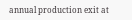annual production exit at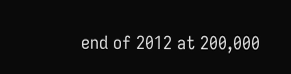end of 2012 at 200,000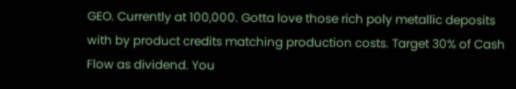GEO. Currently at 100,000. Gotta love those rich poly metallic deposits with by product credits matching production costs. Target 30% of Cash Flow as dividend. You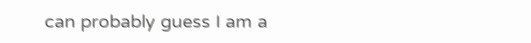can probably guess I am a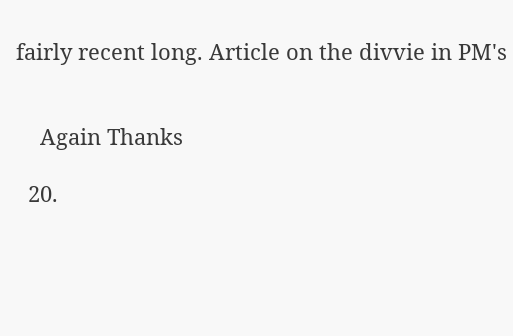fairly recent long. Article on the divvie in PM's


    Again Thanks

  20.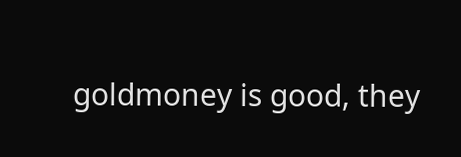goldmoney is good, they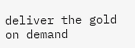deliver the gold on demand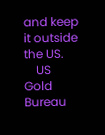and keep it outside the US.
    US Gold Bureau